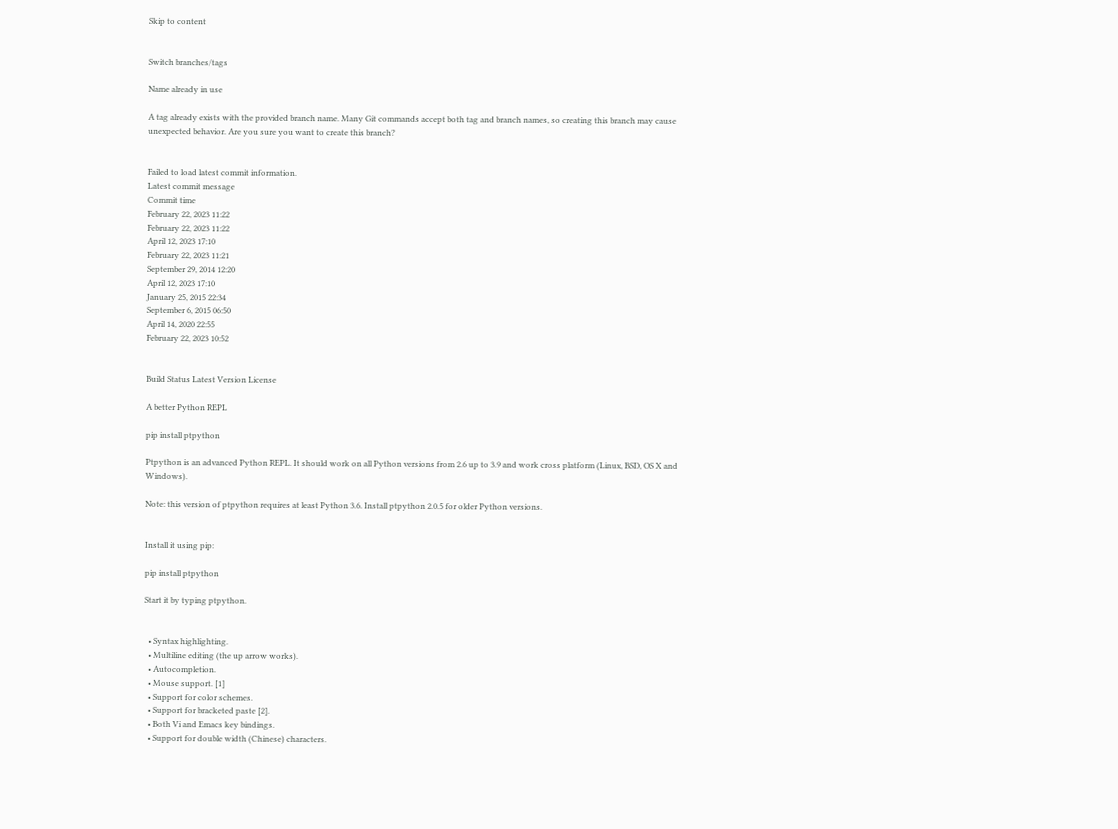Skip to content


Switch branches/tags

Name already in use

A tag already exists with the provided branch name. Many Git commands accept both tag and branch names, so creating this branch may cause unexpected behavior. Are you sure you want to create this branch?


Failed to load latest commit information.
Latest commit message
Commit time
February 22, 2023 11:22
February 22, 2023 11:22
April 12, 2023 17:10
February 22, 2023 11:21
September 29, 2014 12:20
April 12, 2023 17:10
January 25, 2015 22:34
September 6, 2015 06:50
April 14, 2020 22:55
February 22, 2023 10:52


Build Status Latest Version License

A better Python REPL

pip install ptpython

Ptpython is an advanced Python REPL. It should work on all Python versions from 2.6 up to 3.9 and work cross platform (Linux, BSD, OS X and Windows).

Note: this version of ptpython requires at least Python 3.6. Install ptpython 2.0.5 for older Python versions.


Install it using pip:

pip install ptpython

Start it by typing ptpython.


  • Syntax highlighting.
  • Multiline editing (the up arrow works).
  • Autocompletion.
  • Mouse support. [1]
  • Support for color schemes.
  • Support for bracketed paste [2].
  • Both Vi and Emacs key bindings.
  • Support for double width (Chinese) characters.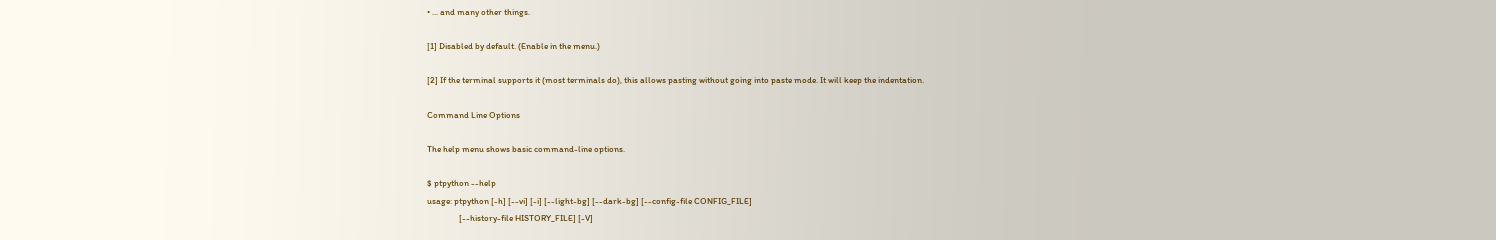• ... and many other things.

[1] Disabled by default. (Enable in the menu.)

[2] If the terminal supports it (most terminals do), this allows pasting without going into paste mode. It will keep the indentation.

Command Line Options

The help menu shows basic command-line options.

$ ptpython --help
usage: ptpython [-h] [--vi] [-i] [--light-bg] [--dark-bg] [--config-file CONFIG_FILE]
                [--history-file HISTORY_FILE] [-V]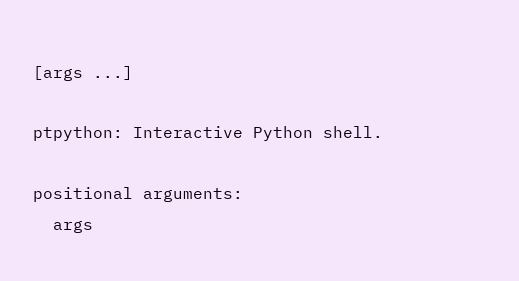[args ...]

ptpython: Interactive Python shell.

positional arguments:
  args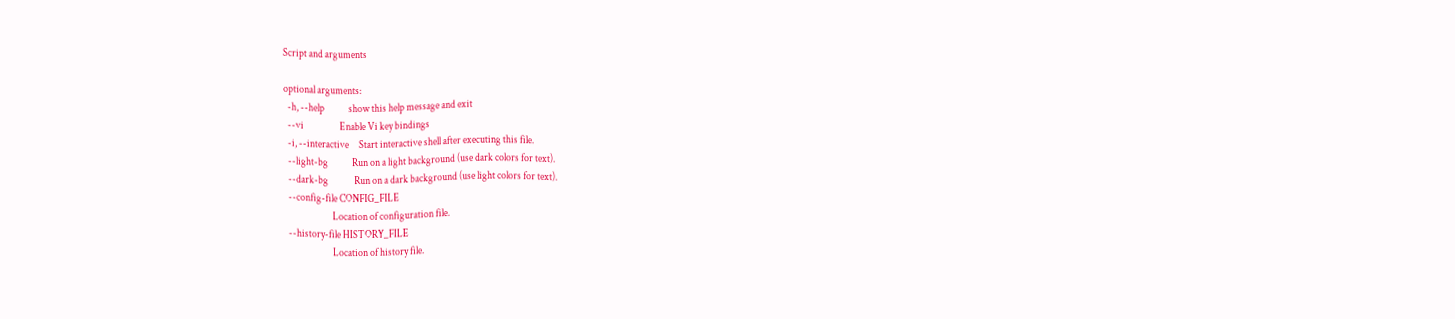Script and arguments

optional arguments:
  -h, --help            show this help message and exit
  --vi                  Enable Vi key bindings
  -i, --interactive     Start interactive shell after executing this file.
  --light-bg            Run on a light background (use dark colors for text).
  --dark-bg             Run on a dark background (use light colors for text).
  --config-file CONFIG_FILE
                        Location of configuration file.
  --history-file HISTORY_FILE
                        Location of history file.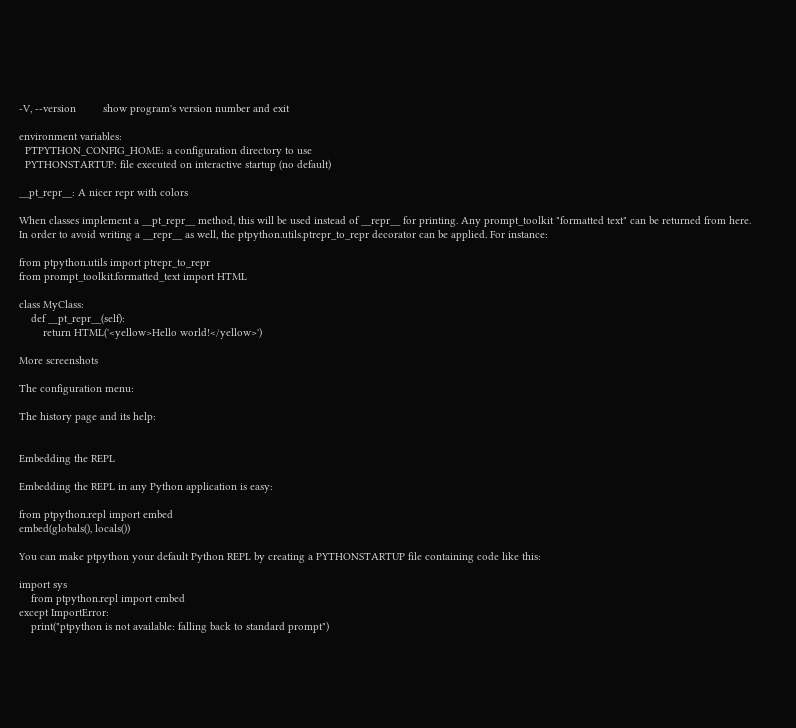-V, --version         show program's version number and exit

environment variables:
  PTPYTHON_CONFIG_HOME: a configuration directory to use
  PYTHONSTARTUP: file executed on interactive startup (no default)

__pt_repr__: A nicer repr with colors

When classes implement a __pt_repr__ method, this will be used instead of __repr__ for printing. Any prompt_toolkit "formatted text" can be returned from here. In order to avoid writing a __repr__ as well, the ptpython.utils.ptrepr_to_repr decorator can be applied. For instance:

from ptpython.utils import ptrepr_to_repr
from prompt_toolkit.formatted_text import HTML

class MyClass:
    def __pt_repr__(self):
        return HTML('<yellow>Hello world!</yellow>')

More screenshots

The configuration menu:

The history page and its help:


Embedding the REPL

Embedding the REPL in any Python application is easy:

from ptpython.repl import embed
embed(globals(), locals())

You can make ptpython your default Python REPL by creating a PYTHONSTARTUP file containing code like this:

import sys
    from ptpython.repl import embed
except ImportError:
    print("ptpython is not available: falling back to standard prompt")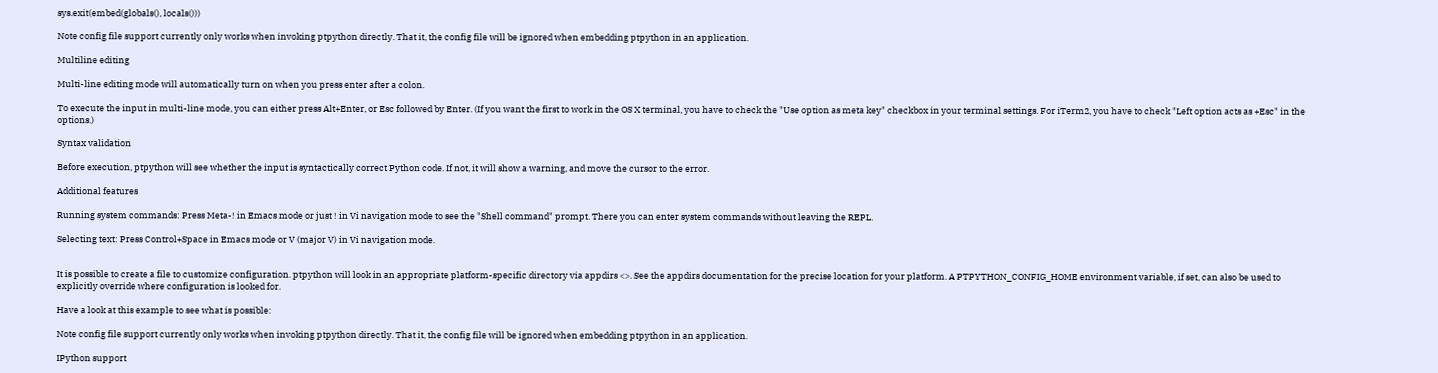sys.exit(embed(globals(), locals()))

Note config file support currently only works when invoking ptpython directly. That it, the config file will be ignored when embedding ptpython in an application.

Multiline editing

Multi-line editing mode will automatically turn on when you press enter after a colon.

To execute the input in multi-line mode, you can either press Alt+Enter, or Esc followed by Enter. (If you want the first to work in the OS X terminal, you have to check the "Use option as meta key" checkbox in your terminal settings. For iTerm2, you have to check "Left option acts as +Esc" in the options.)

Syntax validation

Before execution, ptpython will see whether the input is syntactically correct Python code. If not, it will show a warning, and move the cursor to the error.

Additional features

Running system commands: Press Meta-! in Emacs mode or just ! in Vi navigation mode to see the "Shell command" prompt. There you can enter system commands without leaving the REPL.

Selecting text: Press Control+Space in Emacs mode or V (major V) in Vi navigation mode.


It is possible to create a file to customize configuration. ptpython will look in an appropriate platform-specific directory via appdirs <>. See the appdirs documentation for the precise location for your platform. A PTPYTHON_CONFIG_HOME environment variable, if set, can also be used to explicitly override where configuration is looked for.

Have a look at this example to see what is possible:

Note config file support currently only works when invoking ptpython directly. That it, the config file will be ignored when embedding ptpython in an application.

IPython support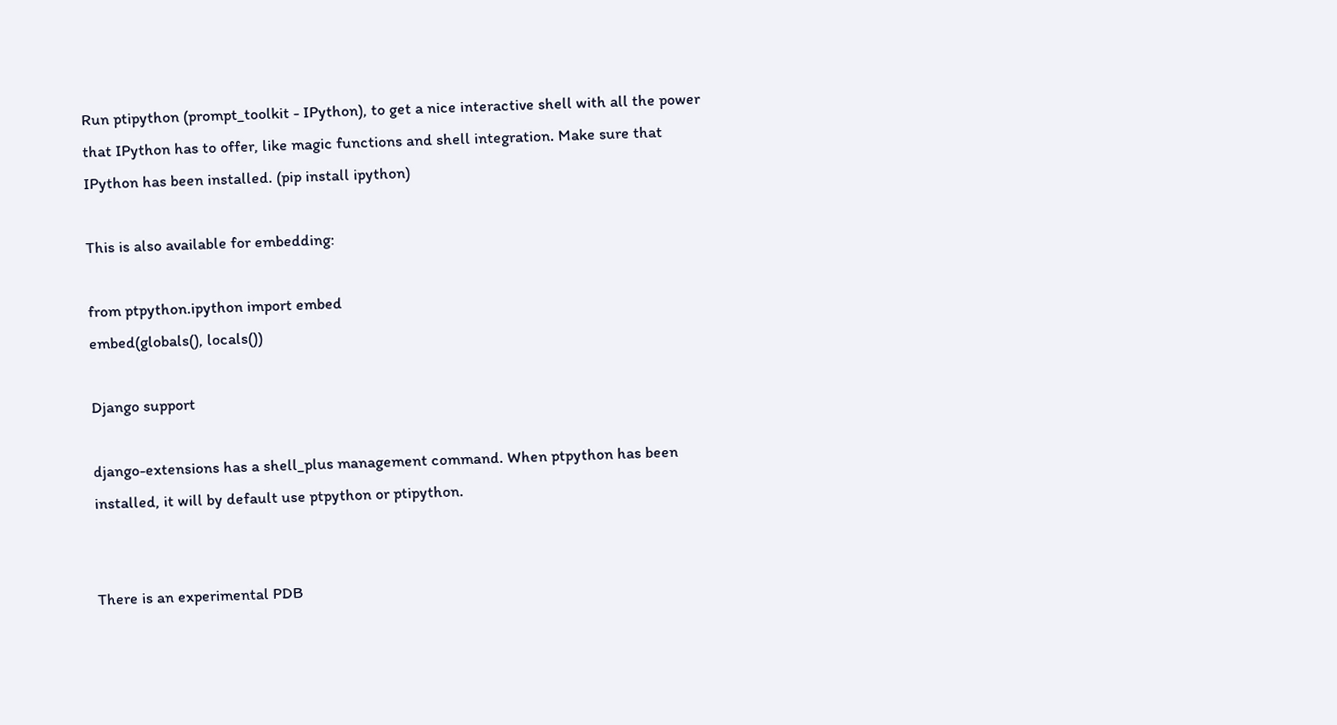Run ptipython (prompt_toolkit - IPython), to get a nice interactive shell with all the power that IPython has to offer, like magic functions and shell integration. Make sure that IPython has been installed. (pip install ipython)

This is also available for embedding:

from ptpython.ipython import embed
embed(globals(), locals())

Django support

django-extensions has a shell_plus management command. When ptpython has been installed, it will by default use ptpython or ptipython.


There is an experimental PDB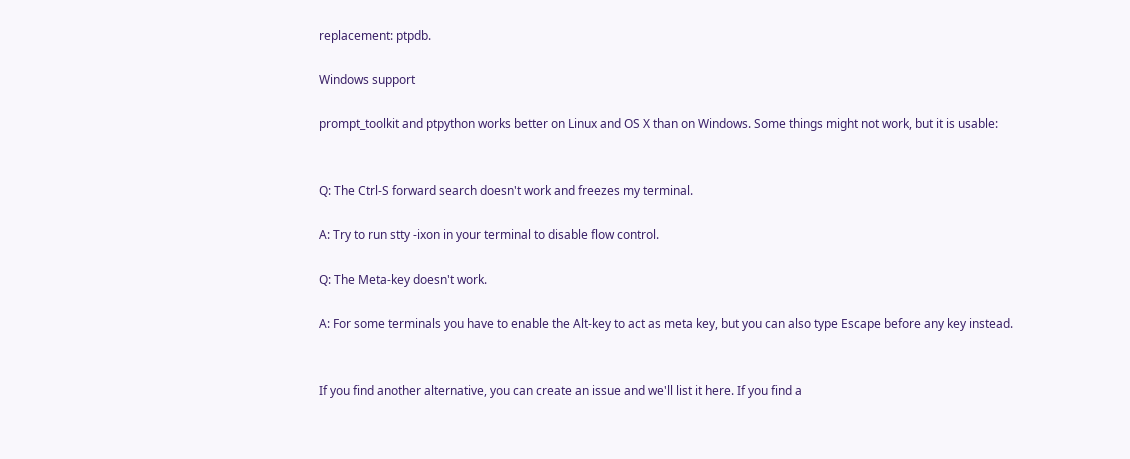replacement: ptpdb.

Windows support

prompt_toolkit and ptpython works better on Linux and OS X than on Windows. Some things might not work, but it is usable:


Q: The Ctrl-S forward search doesn't work and freezes my terminal.

A: Try to run stty -ixon in your terminal to disable flow control.

Q: The Meta-key doesn't work.

A: For some terminals you have to enable the Alt-key to act as meta key, but you can also type Escape before any key instead.


If you find another alternative, you can create an issue and we'll list it here. If you find a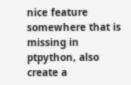nice feature somewhere that is missing in ptpython, also create a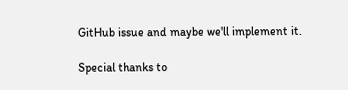GitHub issue and maybe we'll implement it.

Special thanks to